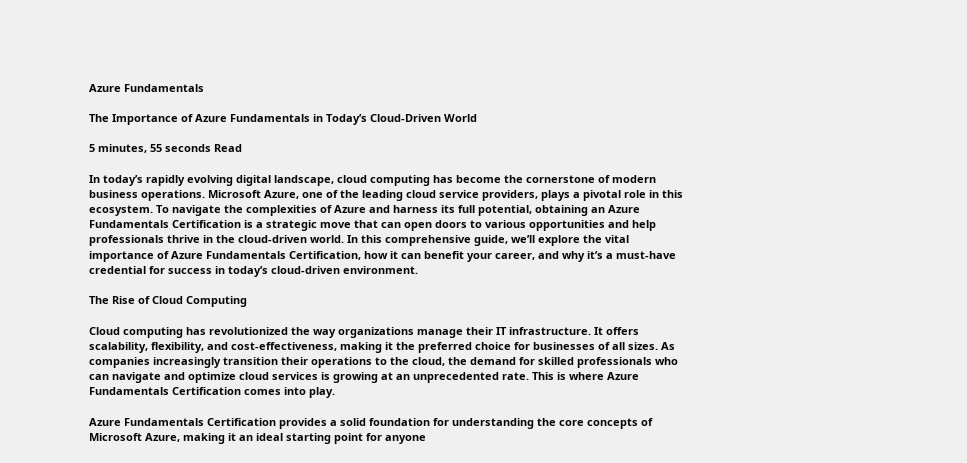Azure Fundamentals

The Importance of Azure Fundamentals in Today’s Cloud-Driven World

5 minutes, 55 seconds Read

In today’s rapidly evolving digital landscape, cloud computing has become the cornerstone of modern business operations. Microsoft Azure, one of the leading cloud service providers, plays a pivotal role in this ecosystem. To navigate the complexities of Azure and harness its full potential, obtaining an Azure Fundamentals Certification is a strategic move that can open doors to various opportunities and help professionals thrive in the cloud-driven world. In this comprehensive guide, we’ll explore the vital importance of Azure Fundamentals Certification, how it can benefit your career, and why it’s a must-have credential for success in today’s cloud-driven environment.

The Rise of Cloud Computing

Cloud computing has revolutionized the way organizations manage their IT infrastructure. It offers scalability, flexibility, and cost-effectiveness, making it the preferred choice for businesses of all sizes. As companies increasingly transition their operations to the cloud, the demand for skilled professionals who can navigate and optimize cloud services is growing at an unprecedented rate. This is where Azure Fundamentals Certification comes into play.

Azure Fundamentals Certification provides a solid foundation for understanding the core concepts of Microsoft Azure, making it an ideal starting point for anyone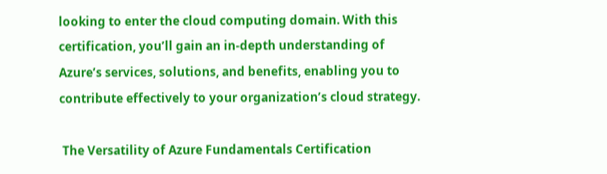looking to enter the cloud computing domain. With this certification, you’ll gain an in-depth understanding of Azure’s services, solutions, and benefits, enabling you to contribute effectively to your organization’s cloud strategy.

 The Versatility of Azure Fundamentals Certification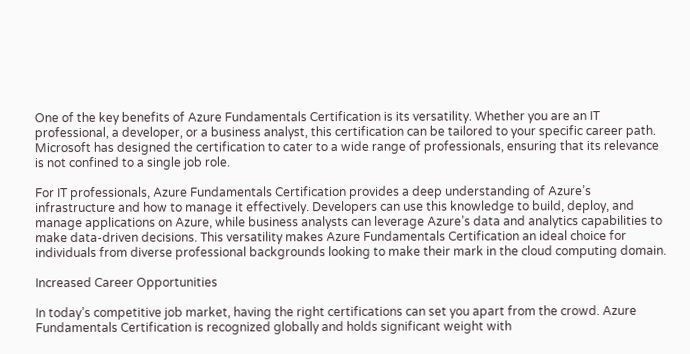One of the key benefits of Azure Fundamentals Certification is its versatility. Whether you are an IT professional, a developer, or a business analyst, this certification can be tailored to your specific career path. Microsoft has designed the certification to cater to a wide range of professionals, ensuring that its relevance is not confined to a single job role.

For IT professionals, Azure Fundamentals Certification provides a deep understanding of Azure’s infrastructure and how to manage it effectively. Developers can use this knowledge to build, deploy, and manage applications on Azure, while business analysts can leverage Azure’s data and analytics capabilities to make data-driven decisions. This versatility makes Azure Fundamentals Certification an ideal choice for individuals from diverse professional backgrounds looking to make their mark in the cloud computing domain.

Increased Career Opportunities

In today’s competitive job market, having the right certifications can set you apart from the crowd. Azure Fundamentals Certification is recognized globally and holds significant weight with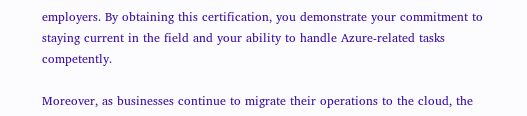employers. By obtaining this certification, you demonstrate your commitment to staying current in the field and your ability to handle Azure-related tasks competently.

Moreover, as businesses continue to migrate their operations to the cloud, the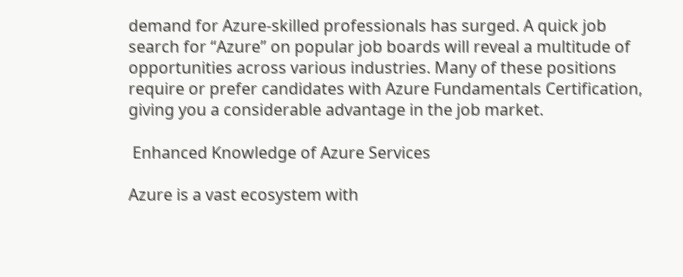demand for Azure-skilled professionals has surged. A quick job search for “Azure” on popular job boards will reveal a multitude of opportunities across various industries. Many of these positions require or prefer candidates with Azure Fundamentals Certification, giving you a considerable advantage in the job market.

 Enhanced Knowledge of Azure Services

Azure is a vast ecosystem with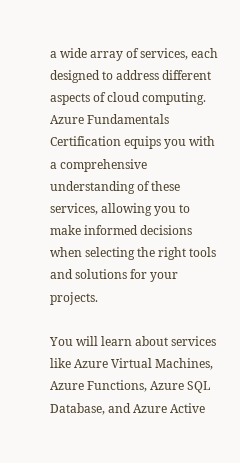a wide array of services, each designed to address different aspects of cloud computing. Azure Fundamentals Certification equips you with a comprehensive understanding of these services, allowing you to make informed decisions when selecting the right tools and solutions for your projects.

You will learn about services like Azure Virtual Machines, Azure Functions, Azure SQL Database, and Azure Active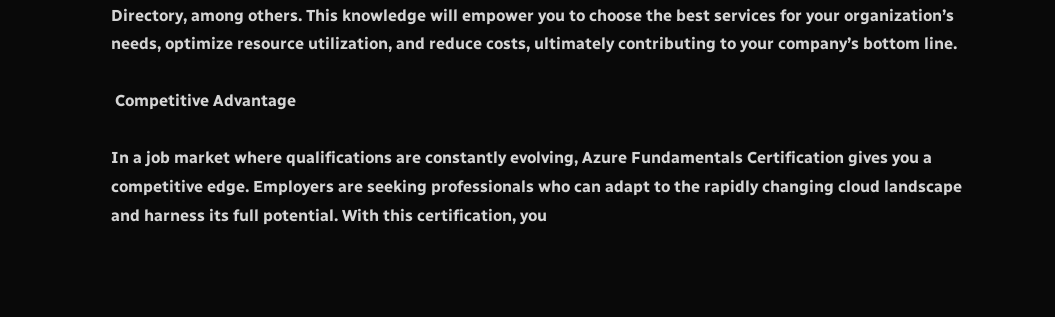Directory, among others. This knowledge will empower you to choose the best services for your organization’s needs, optimize resource utilization, and reduce costs, ultimately contributing to your company’s bottom line.

 Competitive Advantage

In a job market where qualifications are constantly evolving, Azure Fundamentals Certification gives you a competitive edge. Employers are seeking professionals who can adapt to the rapidly changing cloud landscape and harness its full potential. With this certification, you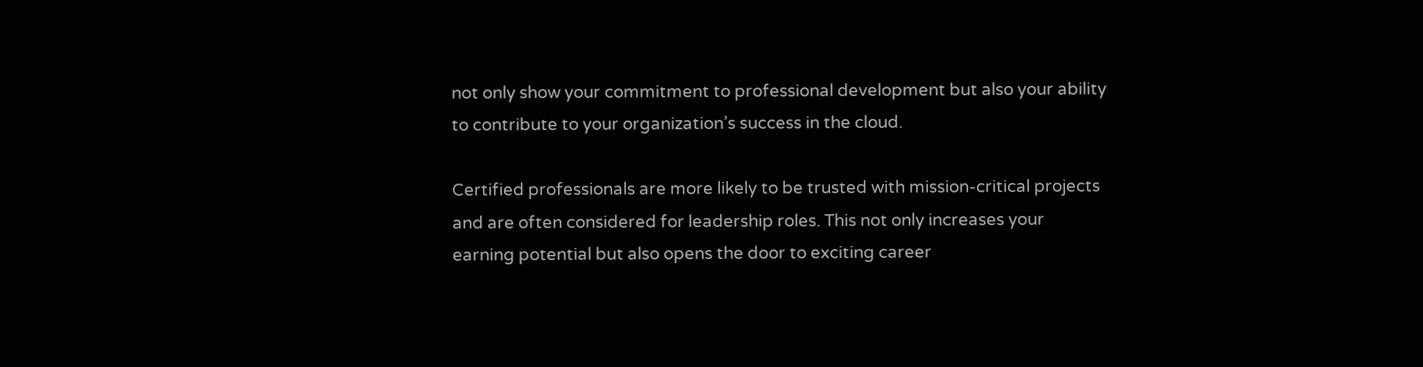not only show your commitment to professional development but also your ability to contribute to your organization’s success in the cloud.

Certified professionals are more likely to be trusted with mission-critical projects and are often considered for leadership roles. This not only increases your earning potential but also opens the door to exciting career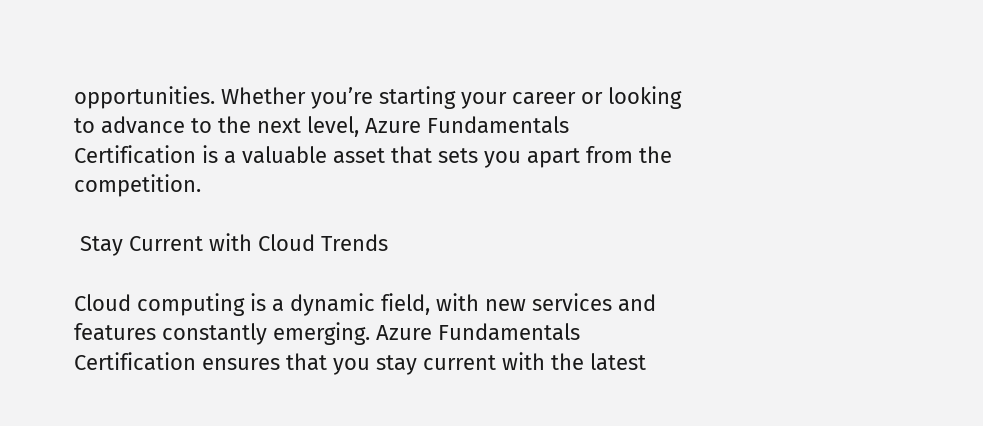opportunities. Whether you’re starting your career or looking to advance to the next level, Azure Fundamentals Certification is a valuable asset that sets you apart from the competition.

 Stay Current with Cloud Trends

Cloud computing is a dynamic field, with new services and features constantly emerging. Azure Fundamentals Certification ensures that you stay current with the latest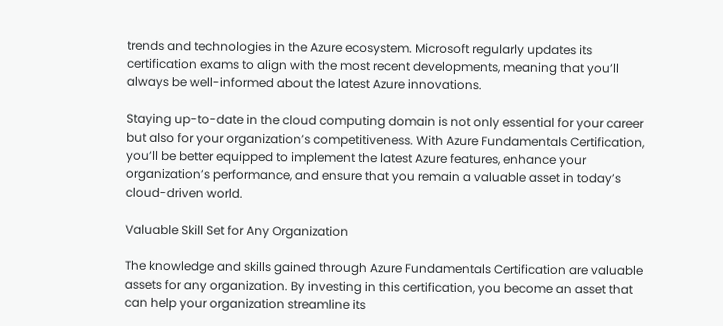trends and technologies in the Azure ecosystem. Microsoft regularly updates its certification exams to align with the most recent developments, meaning that you’ll always be well-informed about the latest Azure innovations.

Staying up-to-date in the cloud computing domain is not only essential for your career but also for your organization’s competitiveness. With Azure Fundamentals Certification, you’ll be better equipped to implement the latest Azure features, enhance your organization’s performance, and ensure that you remain a valuable asset in today’s cloud-driven world.

Valuable Skill Set for Any Organization

The knowledge and skills gained through Azure Fundamentals Certification are valuable assets for any organization. By investing in this certification, you become an asset that can help your organization streamline its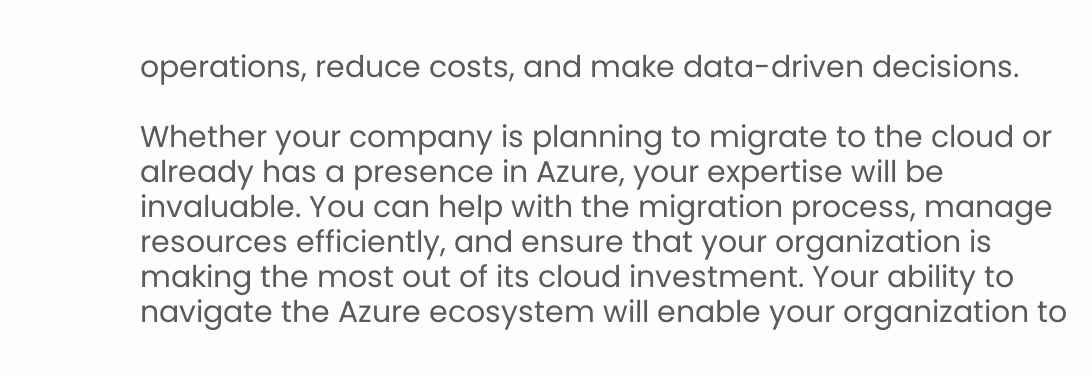operations, reduce costs, and make data-driven decisions.

Whether your company is planning to migrate to the cloud or already has a presence in Azure, your expertise will be invaluable. You can help with the migration process, manage resources efficiently, and ensure that your organization is making the most out of its cloud investment. Your ability to navigate the Azure ecosystem will enable your organization to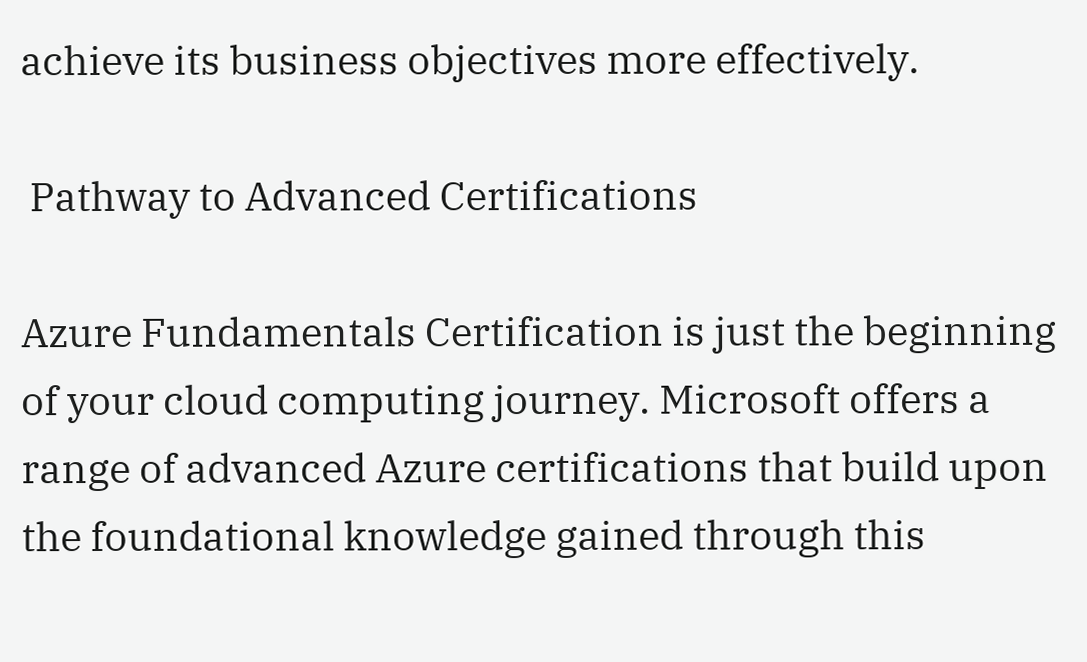achieve its business objectives more effectively.

 Pathway to Advanced Certifications

Azure Fundamentals Certification is just the beginning of your cloud computing journey. Microsoft offers a range of advanced Azure certifications that build upon the foundational knowledge gained through this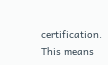certification. This means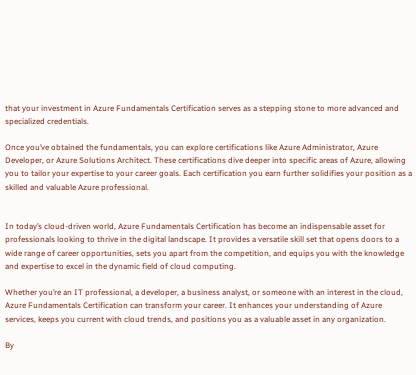that your investment in Azure Fundamentals Certification serves as a stepping stone to more advanced and specialized credentials.

Once you’ve obtained the fundamentals, you can explore certifications like Azure Administrator, Azure Developer, or Azure Solutions Architect. These certifications dive deeper into specific areas of Azure, allowing you to tailor your expertise to your career goals. Each certification you earn further solidifies your position as a skilled and valuable Azure professional.


In today’s cloud-driven world, Azure Fundamentals Certification has become an indispensable asset for professionals looking to thrive in the digital landscape. It provides a versatile skill set that opens doors to a wide range of career opportunities, sets you apart from the competition, and equips you with the knowledge and expertise to excel in the dynamic field of cloud computing.

Whether you’re an IT professional, a developer, a business analyst, or someone with an interest in the cloud, Azure Fundamentals Certification can transform your career. It enhances your understanding of Azure services, keeps you current with cloud trends, and positions you as a valuable asset in any organization.

By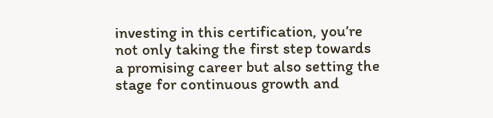investing in this certification, you’re not only taking the first step towards a promising career but also setting the stage for continuous growth and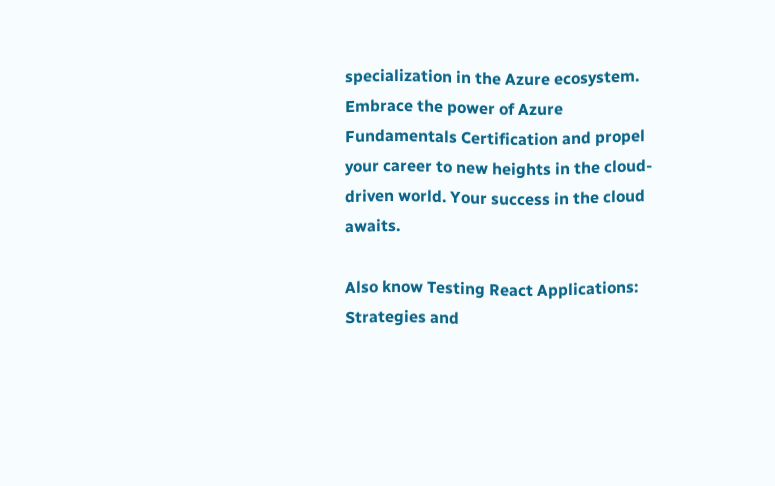specialization in the Azure ecosystem. Embrace the power of Azure Fundamentals Certification and propel your career to new heights in the cloud-driven world. Your success in the cloud awaits.

Also know Testing React Applications: Strategies and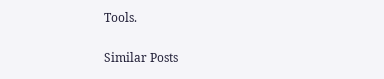Tools.

Similar Posts